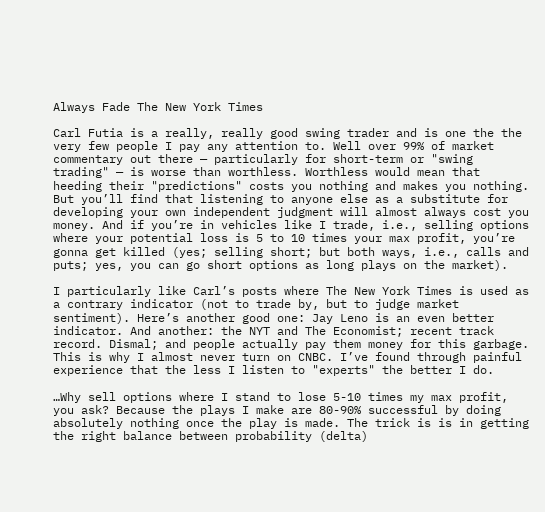Always Fade The New York Times

Carl Futia is a really, really good swing trader and is one the the very few people I pay any attention to. Well over 99% of market commentary out there — particularly for short-term or "swing trading" — is worse than worthless. Worthless would mean that heeding their "predictions" costs you nothing and makes you nothing. But you’ll find that listening to anyone else as a substitute for developing your own independent judgment will almost always cost you money. And if you’re in vehicles like I trade, i.e., selling options where your potential loss is 5 to 10 times your max profit, you’re gonna get killed (yes; selling short; but both ways, i.e., calls and puts; yes, you can go short options as long plays on the market).

I particularly like Carl’s posts where The New York Times is used as a contrary indicator (not to trade by, but to judge market sentiment). Here’s another good one: Jay Leno is an even better indicator. And another: the NYT and The Economist; recent track record. Dismal; and people actually pay them money for this garbage. This is why I almost never turn on CNBC. I’ve found through painful experience that the less I listen to "experts" the better I do.

…Why sell options where I stand to lose 5-10 times my max profit, you ask? Because the plays I make are 80-90% successful by doing absolutely nothing once the play is made. The trick is is in getting the right balance between probability (delta)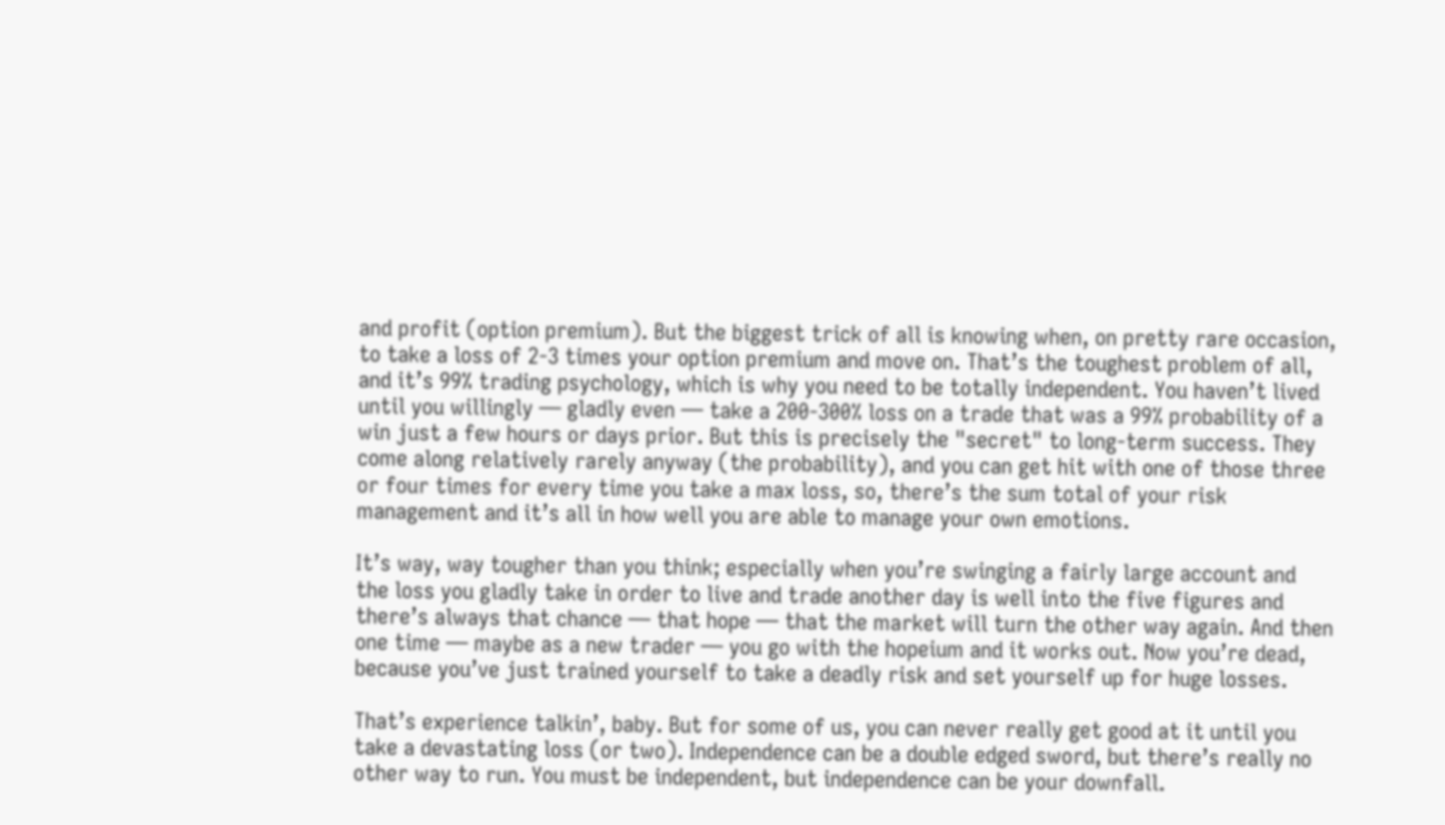and profit (option premium). But the biggest trick of all is knowing when, on pretty rare occasion, to take a loss of 2-3 times your option premium and move on. That’s the toughest problem of all, and it’s 99% trading psychology, which is why you need to be totally independent. You haven’t lived until you willingly — gladly even — take a 200-300% loss on a trade that was a 99% probability of a win just a few hours or days prior. But this is precisely the "secret" to long-term success. They come along relatively rarely anyway (the probability), and you can get hit with one of those three or four times for every time you take a max loss, so, there’s the sum total of your risk management and it’s all in how well you are able to manage your own emotions.

It’s way, way tougher than you think; especially when you’re swinging a fairly large account and the loss you gladly take in order to live and trade another day is well into the five figures and there’s always that chance — that hope — that the market will turn the other way again. And then one time — maybe as a new trader — you go with the hopeium and it works out. Now you’re dead, because you’ve just trained yourself to take a deadly risk and set yourself up for huge losses.

That’s experience talkin’, baby. But for some of us, you can never really get good at it until you take a devastating loss (or two). Independence can be a double edged sword, but there’s really no other way to run. You must be independent, but independence can be your downfall.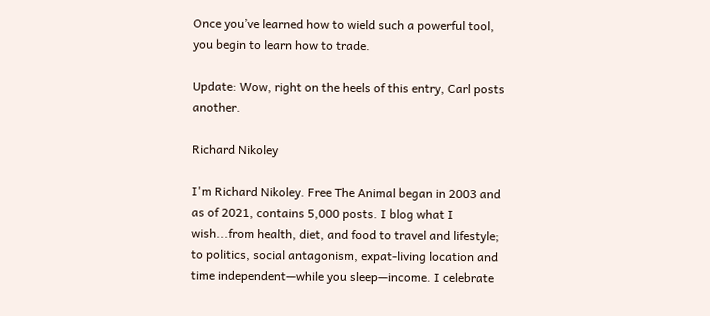Once you’ve learned how to wield such a powerful tool, you begin to learn how to trade.

Update: Wow, right on the heels of this entry, Carl posts another.

Richard Nikoley

I'm Richard Nikoley. Free The Animal began in 2003 and as of 2021, contains 5,000 posts. I blog what I wish...from health, diet, and food to travel and lifestyle; to politics, social antagonism, expat-living location and time independent—while you sleep—income. I celebrate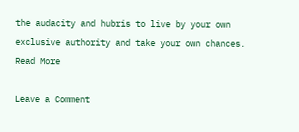the audacity and hubris to live by your own exclusive authority and take your own chances. Read More

Leave a Comment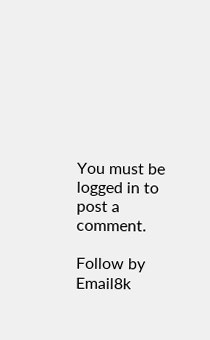You must be logged in to post a comment.

Follow by Email8k